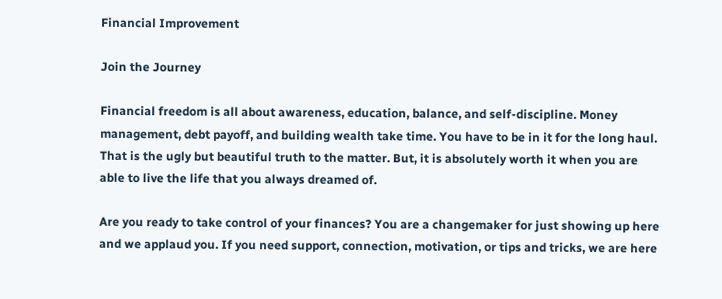Financial Improvement

Join the Journey

Financial freedom is all about awareness, education, balance, and self-discipline. Money management, debt payoff, and building wealth take time. You have to be in it for the long haul. That is the ugly but beautiful truth to the matter. But, it is absolutely worth it when you are able to live the life that you always dreamed of.

Are you ready to take control of your finances? You are a changemaker for just showing up here and we applaud you. If you need support, connection, motivation, or tips and tricks, we are here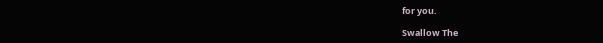for you.

Swallow The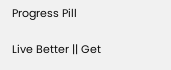Progress Pill

Live Better || Get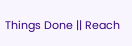Things Done || Reach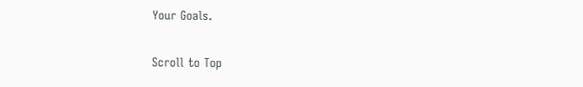Your Goals.

Scroll to Top